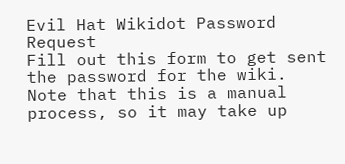Evil Hat Wikidot Password Request
Fill out this form to get sent the password for the wiki. Note that this is a manual process, so it may take up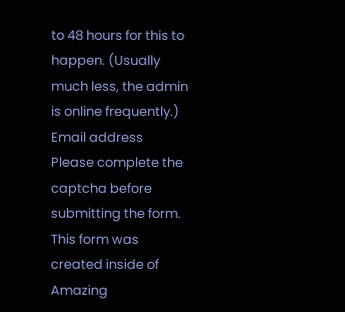to 48 hours for this to happen. (Usually much less, the admin is online frequently.)
Email address
Please complete the captcha before submitting the form.
This form was created inside of Amazing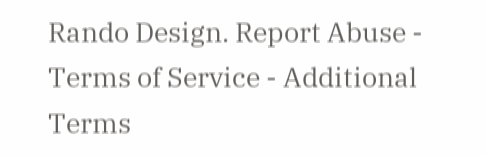Rando Design. Report Abuse - Terms of Service - Additional Terms